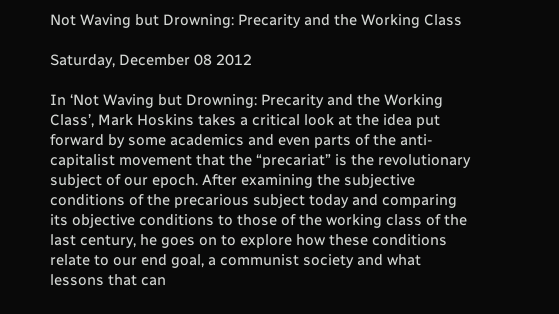Not Waving but Drowning: Precarity and the Working Class

Saturday, December 08 2012

In ‘Not Waving but Drowning: Precarity and the Working Class’, Mark Hoskins takes a critical look at the idea put forward by some academics and even parts of the anti-capitalist movement that the “precariat” is the revolutionary subject of our epoch. After examining the subjective conditions of the precarious subject today and comparing its objective conditions to those of the working class of the last century, he goes on to explore how these conditions relate to our end goal, a communist society and what lessons that can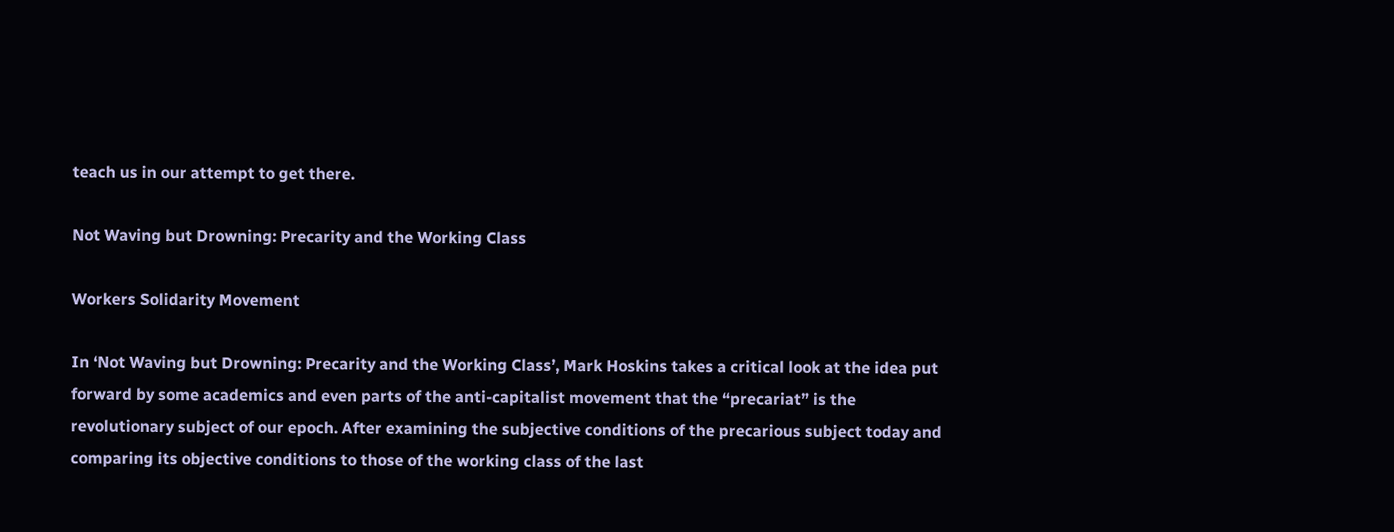teach us in our attempt to get there.

Not Waving but Drowning: Precarity and the Working Class

Workers Solidarity Movement

In ‘Not Waving but Drowning: Precarity and the Working Class’, Mark Hoskins takes a critical look at the idea put forward by some academics and even parts of the anti-capitalist movement that the “precariat” is the revolutionary subject of our epoch. After examining the subjective conditions of the precarious subject today and comparing its objective conditions to those of the working class of the last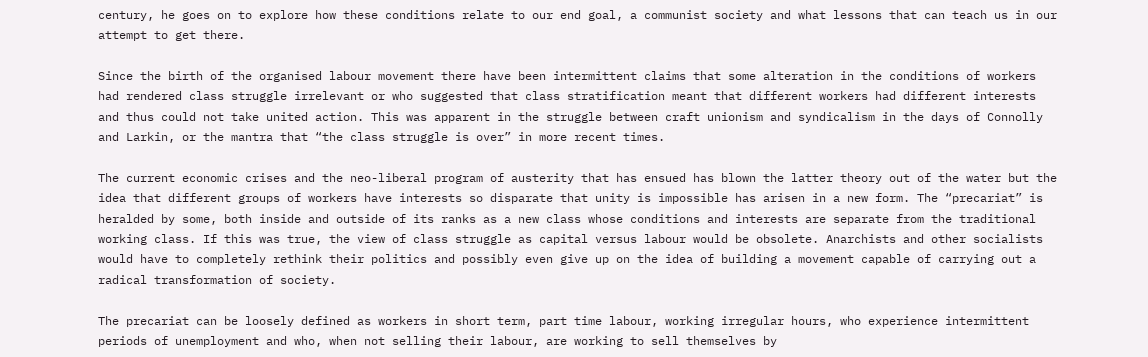century, he goes on to explore how these conditions relate to our end goal, a communist society and what lessons that can teach us in our attempt to get there.

Since the birth of the organised labour movement there have been intermittent claims that some alteration in the conditions of workers had rendered class struggle irrelevant or who suggested that class stratification meant that different workers had different interests and thus could not take united action. This was apparent in the struggle between craft unionism and syndicalism in the days of Connolly and Larkin, or the mantra that “the class struggle is over” in more recent times.

The current economic crises and the neo-liberal program of austerity that has ensued has blown the latter theory out of the water but the idea that different groups of workers have interests so disparate that unity is impossible has arisen in a new form. The “precariat” is heralded by some, both inside and outside of its ranks as a new class whose conditions and interests are separate from the traditional working class. If this was true, the view of class struggle as capital versus labour would be obsolete. Anarchists and other socialists would have to completely rethink their politics and possibly even give up on the idea of building a movement capable of carrying out a radical transformation of society.

The precariat can be loosely defined as workers in short term, part time labour, working irregular hours, who experience intermittent periods of unemployment and who, when not selling their labour, are working to sell themselves by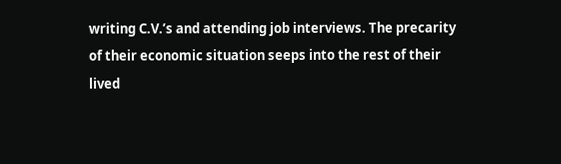writing C.V.’s and attending job interviews. The precarity of their economic situation seeps into the rest of their lived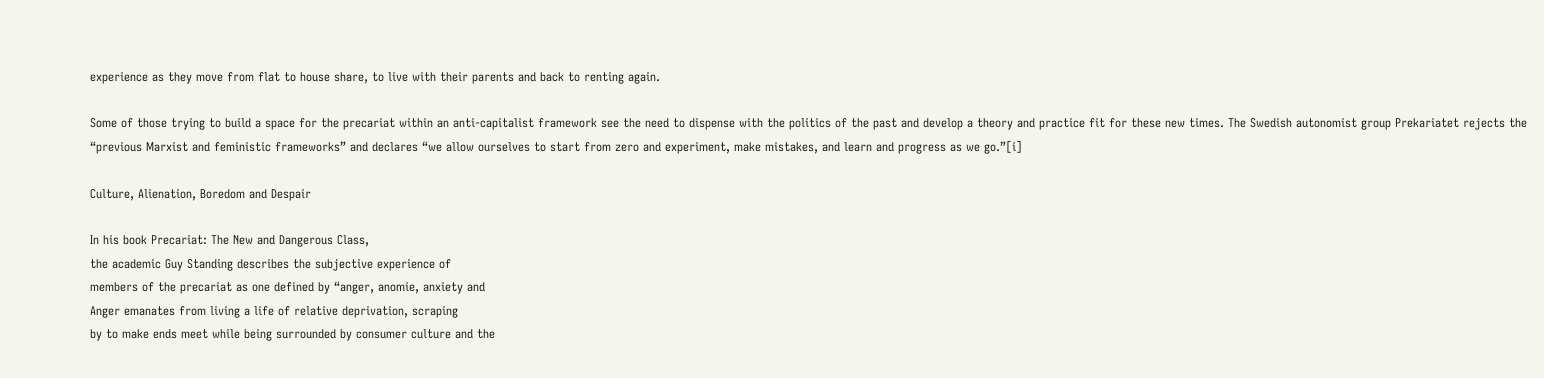experience as they move from flat to house share, to live with their parents and back to renting again.

Some of those trying to build a space for the precariat within an anti-capitalist framework see the need to dispense with the politics of the past and develop a theory and practice fit for these new times. The Swedish autonomist group Prekariatet rejects the “previous Marxist and feministic frameworks” and declares “we allow ourselves to start from zero and experiment, make mistakes, and learn and progress as we go.”[i]

Culture, Alienation, Boredom and Despair

In his book Precariat: The New and Dangerous Class,
the academic Guy Standing describes the subjective experience of
members of the precariat as one defined by “anger, anomie, anxiety and
Anger emanates from living a life of relative deprivation, scraping
by to make ends meet while being surrounded by consumer culture and the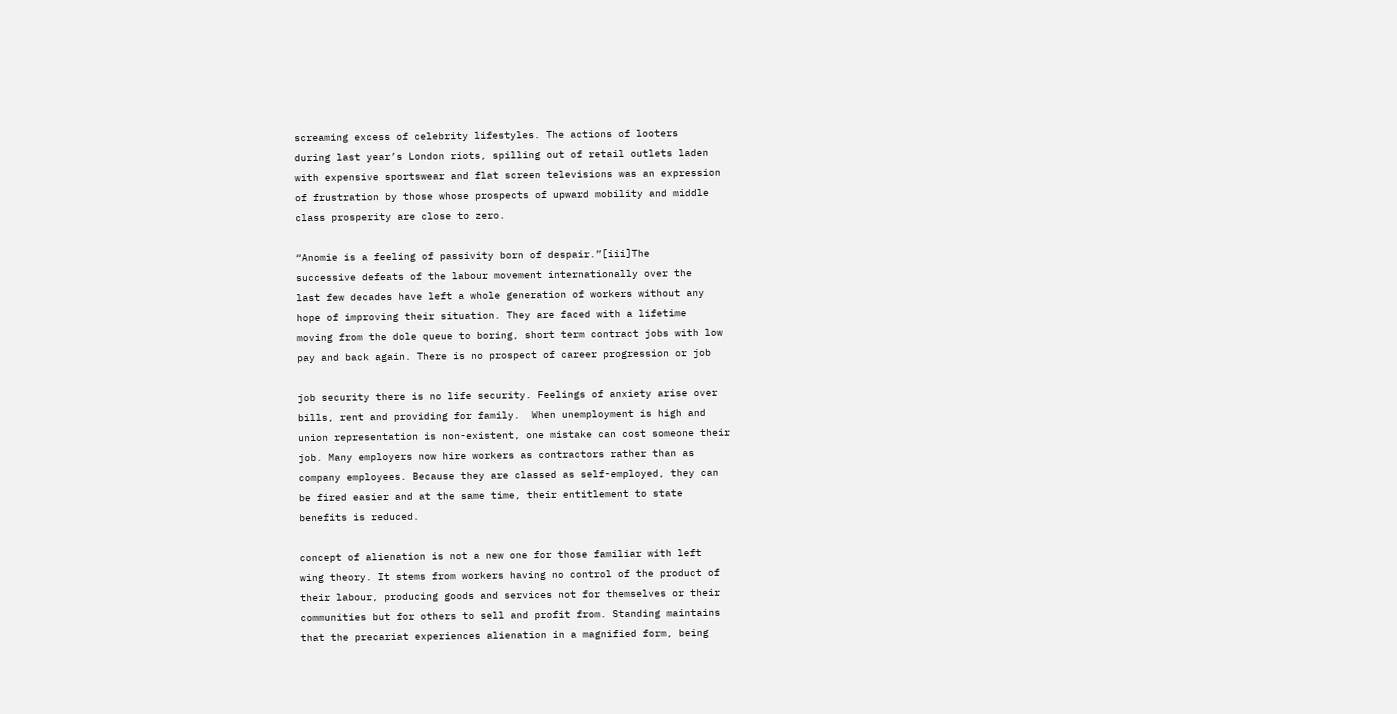screaming excess of celebrity lifestyles. The actions of looters
during last year’s London riots, spilling out of retail outlets laden
with expensive sportswear and flat screen televisions was an expression
of frustration by those whose prospects of upward mobility and middle
class prosperity are close to zero.

“Anomie is a feeling of passivity born of despair.”[iii]The
successive defeats of the labour movement internationally over the
last few decades have left a whole generation of workers without any
hope of improving their situation. They are faced with a lifetime
moving from the dole queue to boring, short term contract jobs with low
pay and back again. There is no prospect of career progression or job

job security there is no life security. Feelings of anxiety arise over
bills, rent and providing for family.  When unemployment is high and
union representation is non-existent, one mistake can cost someone their
job. Many employers now hire workers as contractors rather than as
company employees. Because they are classed as self-employed, they can
be fired easier and at the same time, their entitlement to state
benefits is reduced.

concept of alienation is not a new one for those familiar with left
wing theory. It stems from workers having no control of the product of
their labour, producing goods and services not for themselves or their
communities but for others to sell and profit from. Standing maintains
that the precariat experiences alienation in a magnified form, being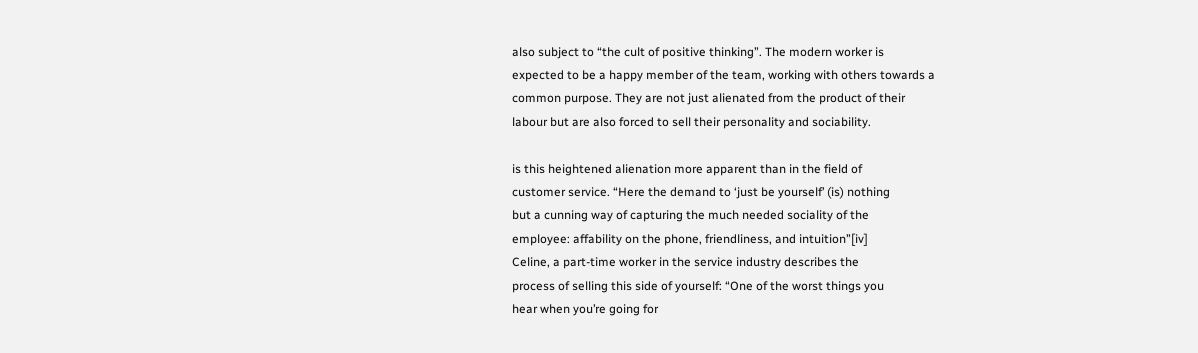also subject to “the cult of positive thinking”. The modern worker is
expected to be a happy member of the team, working with others towards a
common purpose. They are not just alienated from the product of their
labour but are also forced to sell their personality and sociability.

is this heightened alienation more apparent than in the field of
customer service. “Here the demand to ‘just be yourself’ (is) nothing
but a cunning way of capturing the much needed sociality of the
employee: affability on the phone, friendliness, and intuition”[iv]
Celine, a part-time worker in the service industry describes the
process of selling this side of yourself: “One of the worst things you
hear when you’re going for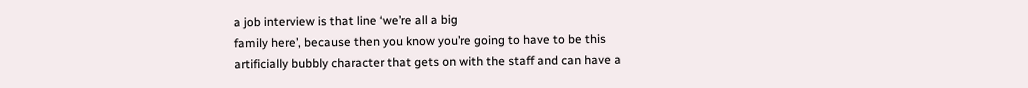a job interview is that line ‘we’re all a big
family here’, because then you know you’re going to have to be this
artificially bubbly character that gets on with the staff and can have a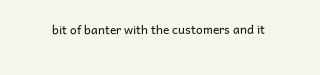bit of banter with the customers and it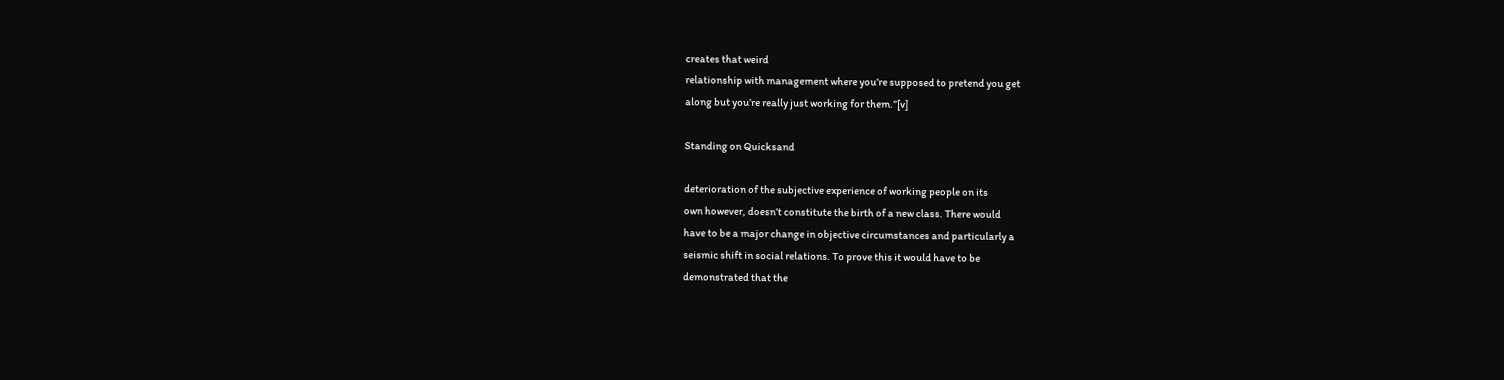creates that weird
relationship with management where you’re supposed to pretend you get
along but you’re really just working for them.”[v]

Standing on Quicksand

deterioration of the subjective experience of working people on its
own however, doesn’t constitute the birth of a new class. There would
have to be a major change in objective circumstances and particularly a
seismic shift in social relations. To prove this it would have to be
demonstrated that the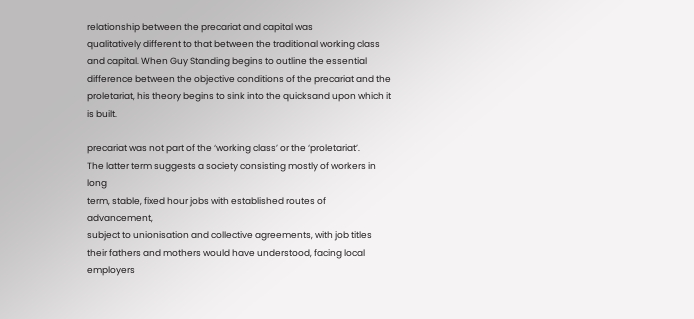relationship between the precariat and capital was
qualitatively different to that between the traditional working class
and capital. When Guy Standing begins to outline the essential
difference between the objective conditions of the precariat and the
proletariat, his theory begins to sink into the quicksand upon which it
is built.

precariat was not part of the ‘working class’ or the ‘proletariat’.
The latter term suggests a society consisting mostly of workers in long
term, stable, fixed hour jobs with established routes of advancement,
subject to unionisation and collective agreements, with job titles
their fathers and mothers would have understood, facing local employers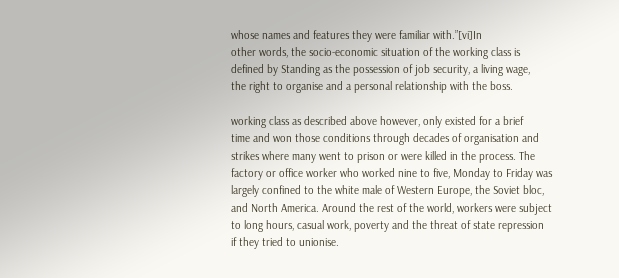whose names and features they were familiar with.”[vi]In
other words, the socio-economic situation of the working class is
defined by Standing as the possession of job security, a living wage,
the right to organise and a personal relationship with the boss.

working class as described above however, only existed for a brief
time and won those conditions through decades of organisation and
strikes where many went to prison or were killed in the process. The
factory or office worker who worked nine to five, Monday to Friday was
largely confined to the white male of Western Europe, the Soviet bloc,
and North America. Around the rest of the world, workers were subject
to long hours, casual work, poverty and the threat of state repression
if they tried to unionise.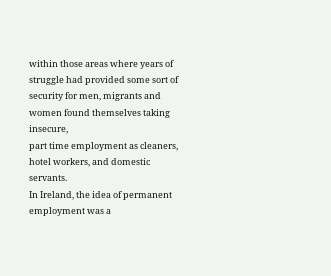within those areas where years of struggle had provided some sort of
security for men, migrants and women found themselves taking insecure,
part time employment as cleaners, hotel workers, and domestic servants.
In Ireland, the idea of permanent employment was a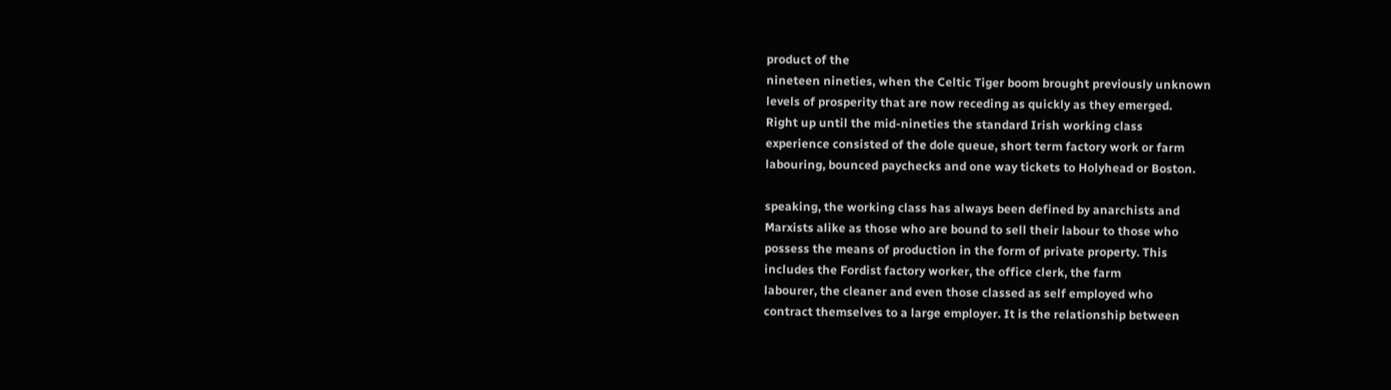product of the
nineteen nineties, when the Celtic Tiger boom brought previously unknown
levels of prosperity that are now receding as quickly as they emerged.
Right up until the mid-nineties the standard Irish working class
experience consisted of the dole queue, short term factory work or farm
labouring, bounced paychecks and one way tickets to Holyhead or Boston.

speaking, the working class has always been defined by anarchists and
Marxists alike as those who are bound to sell their labour to those who
possess the means of production in the form of private property. This
includes the Fordist factory worker, the office clerk, the farm
labourer, the cleaner and even those classed as self employed who
contract themselves to a large employer. It is the relationship between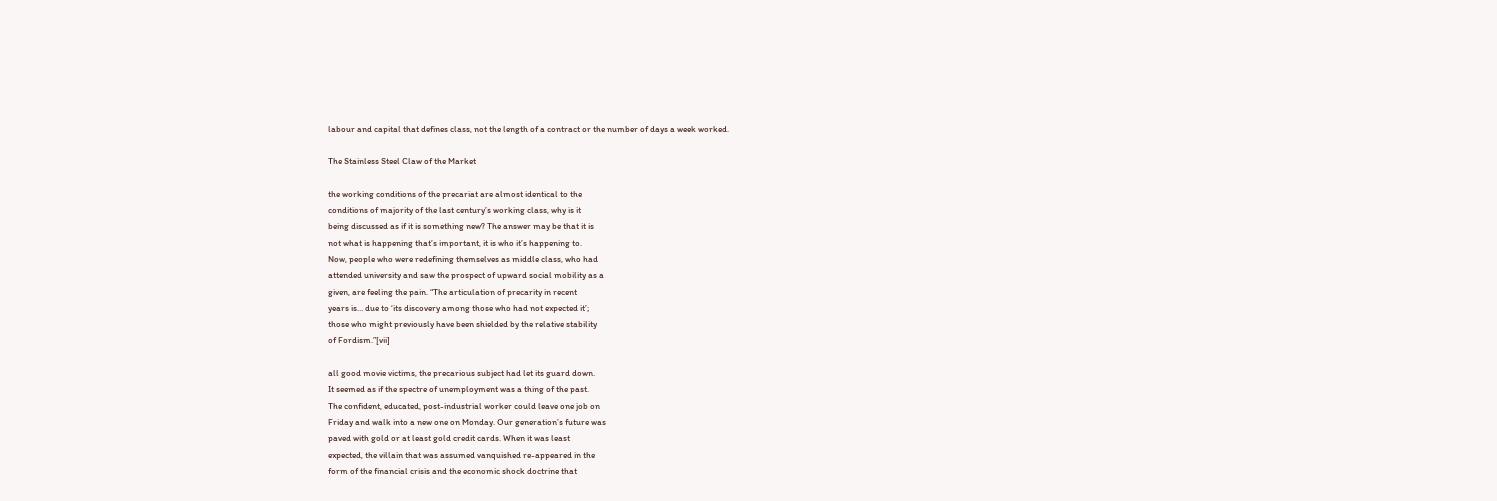labour and capital that defines class, not the length of a contract or the number of days a week worked.

The Stainless Steel Claw of the Market

the working conditions of the precariat are almost identical to the
conditions of majority of the last century’s working class, why is it
being discussed as if it is something new? The answer may be that it is
not what is happening that’s important, it is who it’s happening to.
Now, people who were redefining themselves as middle class, who had
attended university and saw the prospect of upward social mobility as a
given, are feeling the pain. “The articulation of precarity in recent
years is… due to ‘its discovery among those who had not expected it’;
those who might previously have been shielded by the relative stability
of Fordism.”[vii]

all good movie victims, the precarious subject had let its guard down.
It seemed as if the spectre of unemployment was a thing of the past.
The confident, educated, post-industrial worker could leave one job on
Friday and walk into a new one on Monday. Our generation’s future was
paved with gold or at least gold credit cards. When it was least
expected, the villain that was assumed vanquished re-appeared in the
form of the financial crisis and the economic shock doctrine that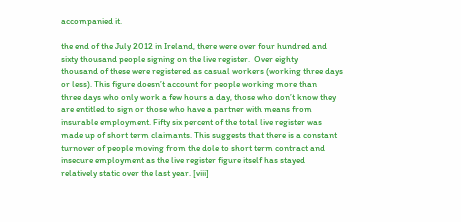accompanied it.

the end of the July 2012 in Ireland, there were over four hundred and
sixty thousand people signing on the live register.  Over eighty
thousand of these were registered as casual workers (working three days
or less). This figure doesn’t account for people working more than
three days who only work a few hours a day, those who don’t know they
are entitled to sign or those who have a partner with means from
insurable employment. Fifty six percent of the total live register was
made up of short term claimants. This suggests that there is a constant
turnover of people moving from the dole to short term contract and
insecure employment as the live register figure itself has stayed
relatively static over the last year. [viii]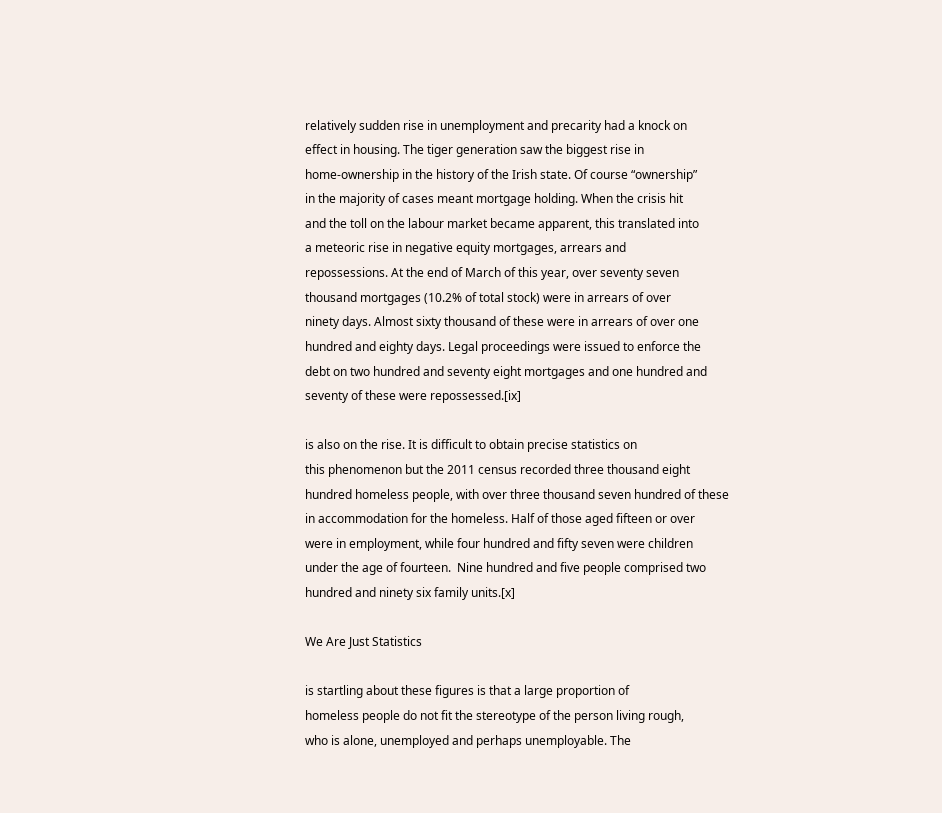relatively sudden rise in unemployment and precarity had a knock on
effect in housing. The tiger generation saw the biggest rise in
home-ownership in the history of the Irish state. Of course “ownership”
in the majority of cases meant mortgage holding. When the crisis hit
and the toll on the labour market became apparent, this translated into
a meteoric rise in negative equity mortgages, arrears and
repossessions. At the end of March of this year, over seventy seven
thousand mortgages (10.2% of total stock) were in arrears of over
ninety days. Almost sixty thousand of these were in arrears of over one
hundred and eighty days. Legal proceedings were issued to enforce the
debt on two hundred and seventy eight mortgages and one hundred and
seventy of these were repossessed.[ix]

is also on the rise. It is difficult to obtain precise statistics on
this phenomenon but the 2011 census recorded three thousand eight
hundred homeless people, with over three thousand seven hundred of these
in accommodation for the homeless. Half of those aged fifteen or over
were in employment, while four hundred and fifty seven were children
under the age of fourteen.  Nine hundred and five people comprised two
hundred and ninety six family units.[x]

We Are Just Statistics

is startling about these figures is that a large proportion of
homeless people do not fit the stereotype of the person living rough,
who is alone, unemployed and perhaps unemployable. The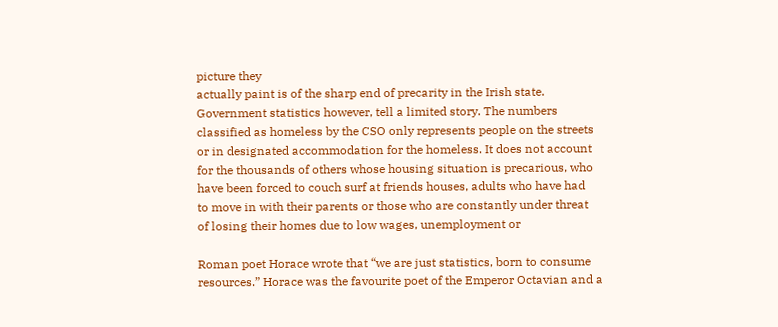picture they
actually paint is of the sharp end of precarity in the Irish state.
Government statistics however, tell a limited story. The numbers
classified as homeless by the CSO only represents people on the streets
or in designated accommodation for the homeless. It does not account
for the thousands of others whose housing situation is precarious, who
have been forced to couch surf at friends houses, adults who have had
to move in with their parents or those who are constantly under threat
of losing their homes due to low wages, unemployment or

Roman poet Horace wrote that “we are just statistics, born to consume
resources.” Horace was the favourite poet of the Emperor Octavian and a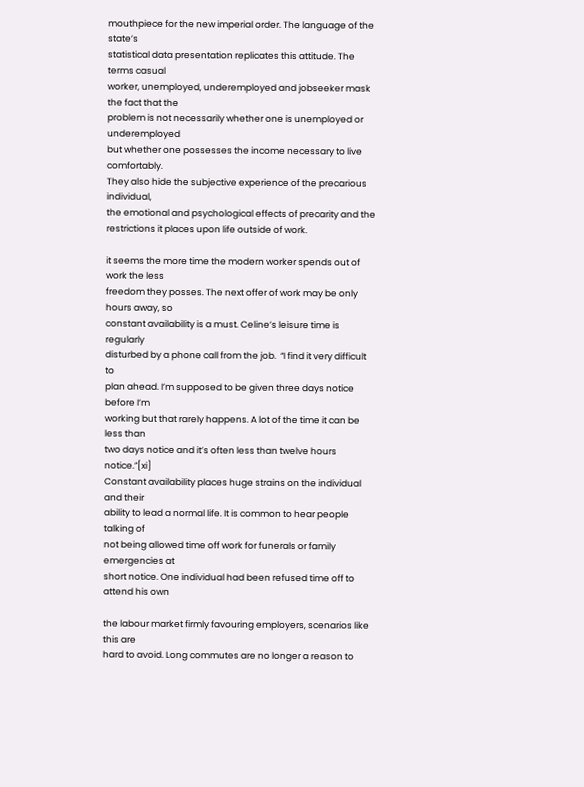mouthpiece for the new imperial order. The language of the state’s
statistical data presentation replicates this attitude. The terms casual
worker, unemployed, underemployed and jobseeker mask the fact that the
problem is not necessarily whether one is unemployed or underemployed
but whether one possesses the income necessary to live comfortably.
They also hide the subjective experience of the precarious individual,
the emotional and psychological effects of precarity and the
restrictions it places upon life outside of work.

it seems the more time the modern worker spends out of work the less
freedom they posses. The next offer of work may be only hours away, so
constant availability is a must. Celine’s leisure time is regularly
disturbed by a phone call from the job.  “I find it very difficult to
plan ahead. I’m supposed to be given three days notice before I’m
working but that rarely happens. A lot of the time it can be less than
two days notice and it’s often less than twelve hours notice.”[xi]
Constant availability places huge strains on the individual and their
ability to lead a normal life. It is common to hear people talking of
not being allowed time off work for funerals or family emergencies at
short notice. One individual had been refused time off to attend his own

the labour market firmly favouring employers, scenarios like this are
hard to avoid. Long commutes are no longer a reason to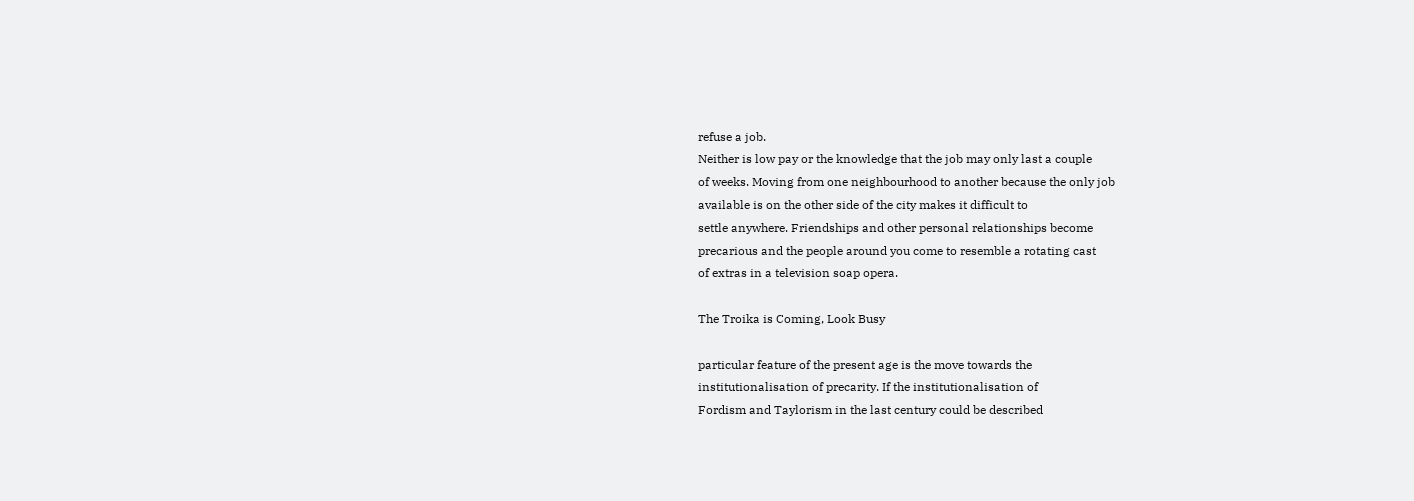refuse a job.
Neither is low pay or the knowledge that the job may only last a couple
of weeks. Moving from one neighbourhood to another because the only job
available is on the other side of the city makes it difficult to
settle anywhere. Friendships and other personal relationships become
precarious and the people around you come to resemble a rotating cast
of extras in a television soap opera.

The Troika is Coming, Look Busy

particular feature of the present age is the move towards the
institutionalisation of precarity. If the institutionalisation of
Fordism and Taylorism in the last century could be described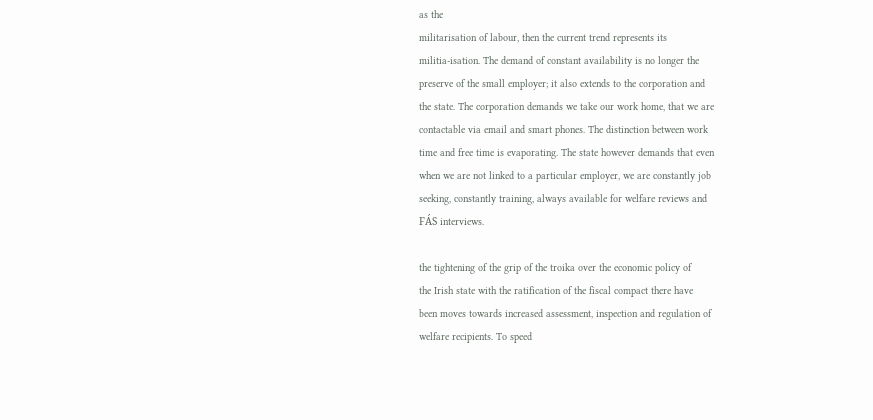as the
militarisation of labour, then the current trend represents its
militia-isation. The demand of constant availability is no longer the
preserve of the small employer; it also extends to the corporation and
the state. The corporation demands we take our work home, that we are
contactable via email and smart phones. The distinction between work
time and free time is evaporating. The state however demands that even
when we are not linked to a particular employer, we are constantly job
seeking, constantly training, always available for welfare reviews and
FÁS interviews.

the tightening of the grip of the troika over the economic policy of
the Irish state with the ratification of the fiscal compact there have
been moves towards increased assessment, inspection and regulation of
welfare recipients. To speed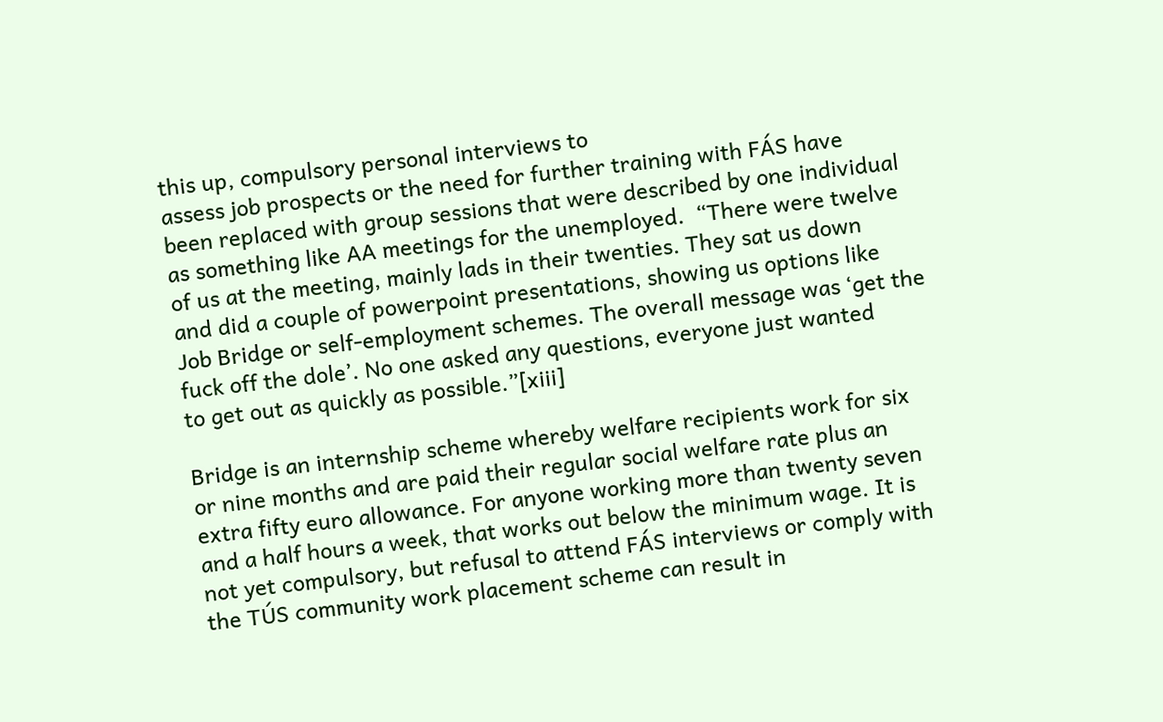this up, compulsory personal interviews to
assess job prospects or the need for further training with FÁS have
been replaced with group sessions that were described by one individual
as something like AA meetings for the unemployed.  “There were twelve
of us at the meeting, mainly lads in their twenties. They sat us down
and did a couple of powerpoint presentations, showing us options like
Job Bridge or self-employment schemes. The overall message was ‘get the
fuck off the dole’. No one asked any questions, everyone just wanted
to get out as quickly as possible.”[xiii]

Bridge is an internship scheme whereby welfare recipients work for six
or nine months and are paid their regular social welfare rate plus an
extra fifty euro allowance. For anyone working more than twenty seven
and a half hours a week, that works out below the minimum wage. It is
not yet compulsory, but refusal to attend FÁS interviews or comply with
the TÚS community work placement scheme can result in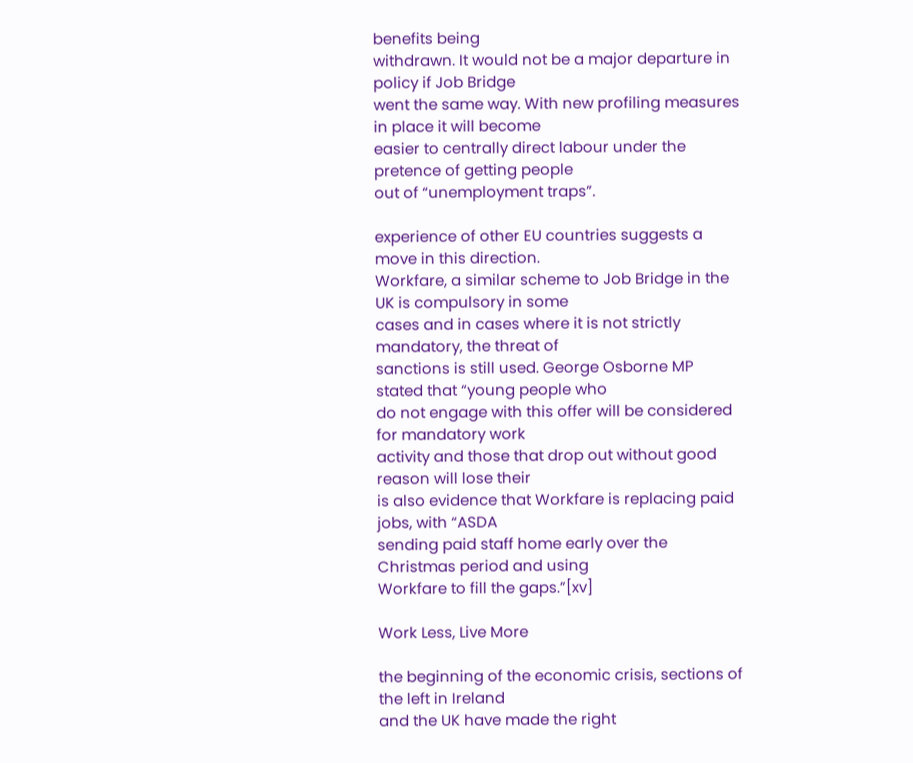benefits being
withdrawn. It would not be a major departure in policy if Job Bridge
went the same way. With new profiling measures in place it will become
easier to centrally direct labour under the pretence of getting people
out of “unemployment traps”.

experience of other EU countries suggests a move in this direction.
Workfare, a similar scheme to Job Bridge in the UK is compulsory in some
cases and in cases where it is not strictly mandatory, the threat of
sanctions is still used. George Osborne MP stated that “young people who
do not engage with this offer will be considered for mandatory work
activity and those that drop out without good reason will lose their
is also evidence that Workfare is replacing paid jobs, with “ASDA
sending paid staff home early over the Christmas period and using
Workfare to fill the gaps.”[xv]

Work Less, Live More

the beginning of the economic crisis, sections of the left in Ireland
and the UK have made the right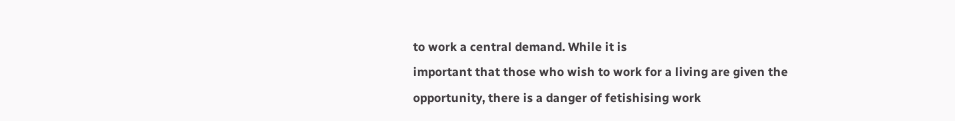to work a central demand. While it is
important that those who wish to work for a living are given the
opportunity, there is a danger of fetishising work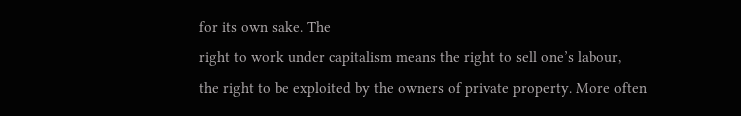for its own sake. The
right to work under capitalism means the right to sell one’s labour,
the right to be exploited by the owners of private property. More often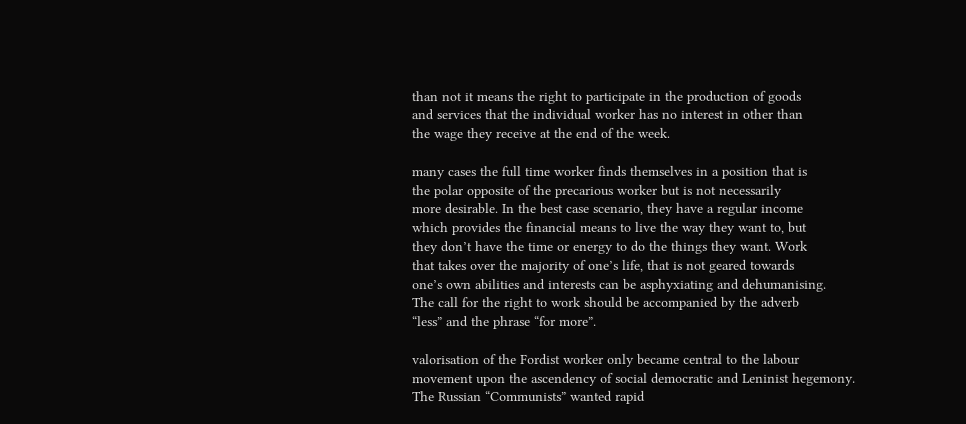than not it means the right to participate in the production of goods
and services that the individual worker has no interest in other than
the wage they receive at the end of the week.

many cases the full time worker finds themselves in a position that is
the polar opposite of the precarious worker but is not necessarily
more desirable. In the best case scenario, they have a regular income
which provides the financial means to live the way they want to, but
they don’t have the time or energy to do the things they want. Work
that takes over the majority of one’s life, that is not geared towards
one’s own abilities and interests can be asphyxiating and dehumanising.
The call for the right to work should be accompanied by the adverb
“less” and the phrase “for more”.

valorisation of the Fordist worker only became central to the labour
movement upon the ascendency of social democratic and Leninist hegemony.
The Russian “Communists” wanted rapid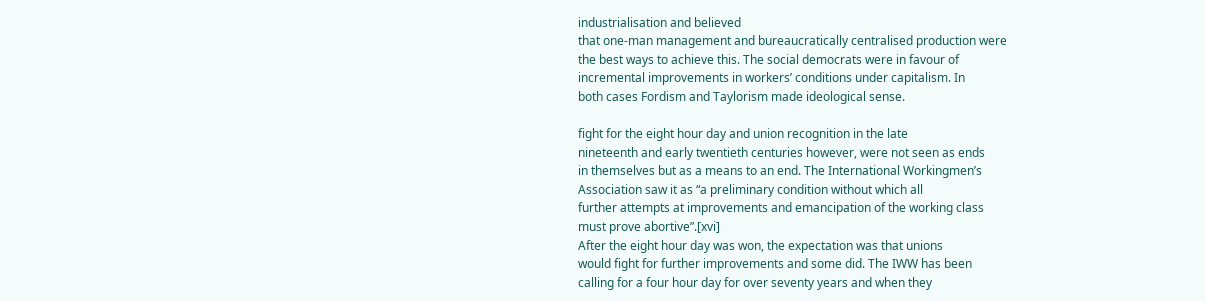industrialisation and believed
that one-man management and bureaucratically centralised production were
the best ways to achieve this. The social democrats were in favour of
incremental improvements in workers’ conditions under capitalism. In
both cases Fordism and Taylorism made ideological sense.

fight for the eight hour day and union recognition in the late
nineteenth and early twentieth centuries however, were not seen as ends
in themselves but as a means to an end. The International Workingmen’s
Association saw it as “a preliminary condition without which all
further attempts at improvements and emancipation of the working class
must prove abortive”.[xvi]
After the eight hour day was won, the expectation was that unions
would fight for further improvements and some did. The IWW has been
calling for a four hour day for over seventy years and when they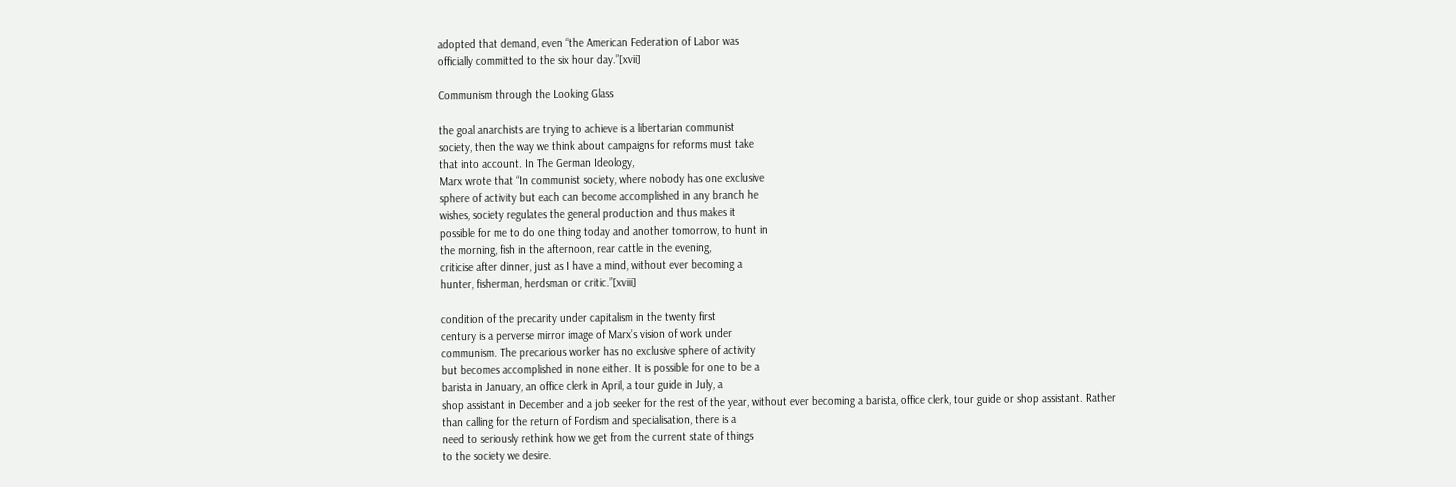adopted that demand, even “the American Federation of Labor was
officially committed to the six hour day.”[xvii]

Communism through the Looking Glass

the goal anarchists are trying to achieve is a libertarian communist
society, then the way we think about campaigns for reforms must take
that into account. In The German Ideology,
Marx wrote that “In communist society, where nobody has one exclusive
sphere of activity but each can become accomplished in any branch he
wishes, society regulates the general production and thus makes it
possible for me to do one thing today and another tomorrow, to hunt in
the morning, fish in the afternoon, rear cattle in the evening,
criticise after dinner, just as I have a mind, without ever becoming a
hunter, fisherman, herdsman or critic.”[xviii]

condition of the precarity under capitalism in the twenty first
century is a perverse mirror image of Marx’s vision of work under
communism. The precarious worker has no exclusive sphere of activity
but becomes accomplished in none either. It is possible for one to be a
barista in January, an office clerk in April, a tour guide in July, a
shop assistant in December and a job seeker for the rest of the year, without ever becoming a barista, office clerk, tour guide or shop assistant. Rather
than calling for the return of Fordism and specialisation, there is a
need to seriously rethink how we get from the current state of things
to the society we desire.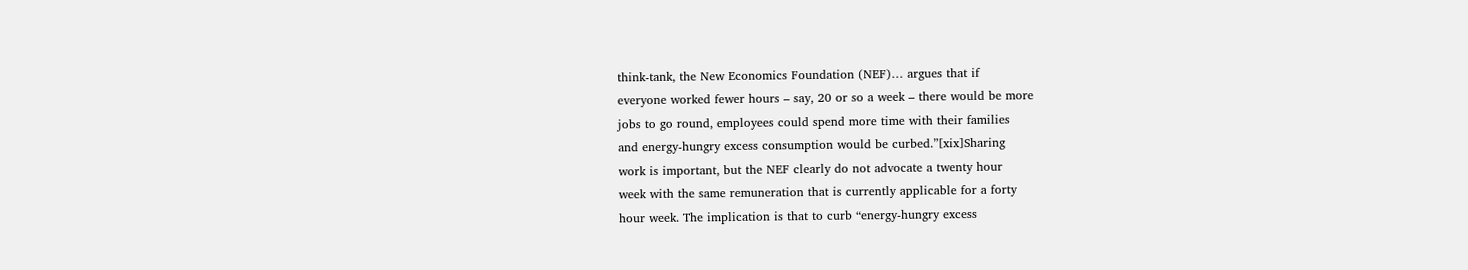think-tank, the New Economics Foundation (NEF)… argues that if
everyone worked fewer hours – say, 20 or so a week – there would be more
jobs to go round, employees could spend more time with their families
and energy-hungry excess consumption would be curbed.”[xix]Sharing
work is important, but the NEF clearly do not advocate a twenty hour
week with the same remuneration that is currently applicable for a forty
hour week. The implication is that to curb “energy-hungry excess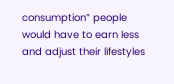consumption” people would have to earn less and adjust their lifestyles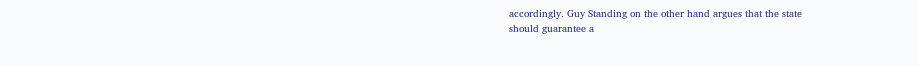accordingly. Guy Standing on the other hand argues that the state
should guarantee a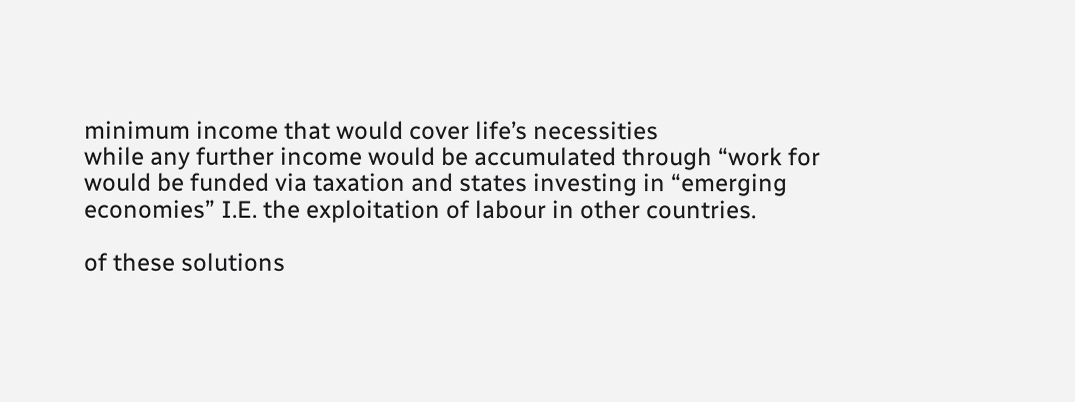minimum income that would cover life’s necessities
while any further income would be accumulated through “work for
would be funded via taxation and states investing in “emerging
economies” I.E. the exploitation of labour in other countries.

of these solutions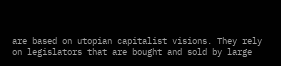are based on utopian capitalist visions. They rely
on legislators that are bought and sold by large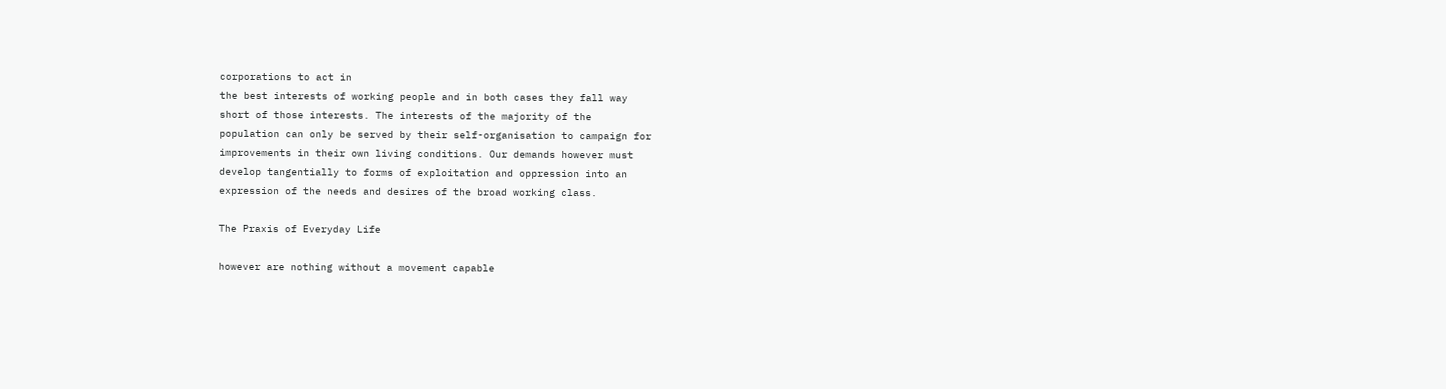corporations to act in
the best interests of working people and in both cases they fall way
short of those interests. The interests of the majority of the
population can only be served by their self-organisation to campaign for
improvements in their own living conditions. Our demands however must
develop tangentially to forms of exploitation and oppression into an
expression of the needs and desires of the broad working class.

The Praxis of Everyday Life

however are nothing without a movement capable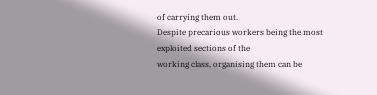of carrying them out.
Despite precarious workers being the most exploited sections of the
working class, organising them can be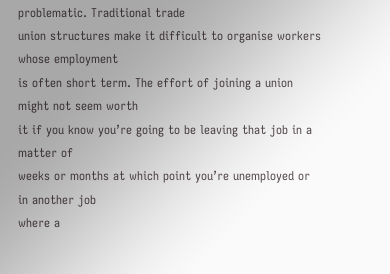problematic. Traditional trade
union structures make it difficult to organise workers whose employment
is often short term. The effort of joining a union might not seem worth
it if you know you’re going to be leaving that job in a matter of
weeks or months at which point you’re unemployed or in another job
where a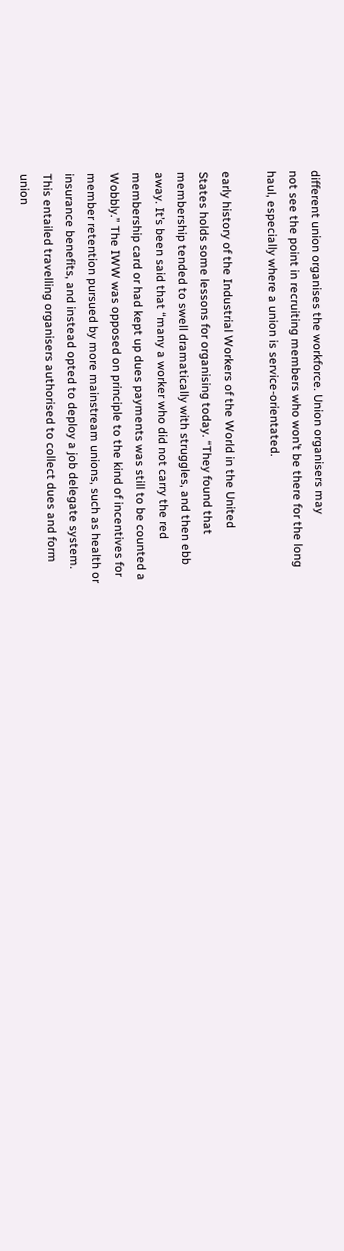different union organises the workforce. Union organisers may
not see the point in recruiting members who won’t be there for the long
haul, especially where a union is service-orientated.

early history of the Industrial Workers of the World in the United
States holds some lessons for organising today. “They found that
membership tended to swell dramatically with struggles, and then ebb
away. It’s been said that “many a worker who did not carry the red
membership card or had kept up dues payments was still to be counted a
Wobbly.” The IWW was opposed on principle to the kind of incentives for
member retention pursued by more mainstream unions, such as health or
insurance benefits, and instead opted to deploy a job delegate system.
This entailed travelling organisers authorised to collect dues and form
union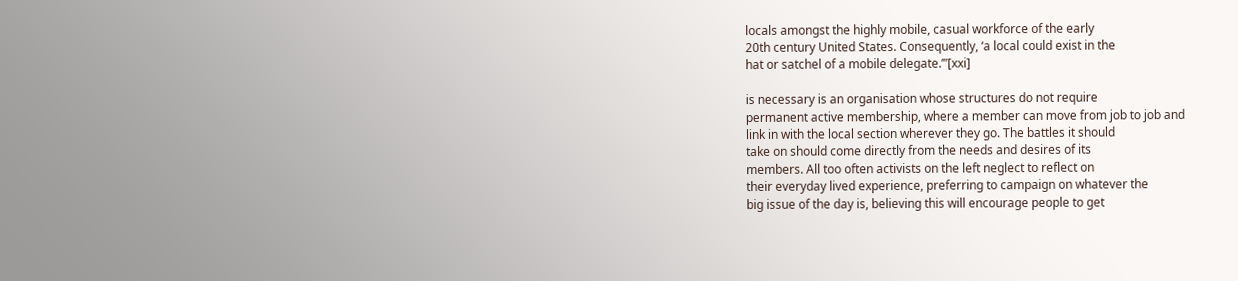locals amongst the highly mobile, casual workforce of the early
20th century United States. Consequently, ‘a local could exist in the
hat or satchel of a mobile delegate.’”[xxi]

is necessary is an organisation whose structures do not require
permanent active membership, where a member can move from job to job and
link in with the local section wherever they go. The battles it should
take on should come directly from the needs and desires of its
members. All too often activists on the left neglect to reflect on
their everyday lived experience, preferring to campaign on whatever the
big issue of the day is, believing this will encourage people to get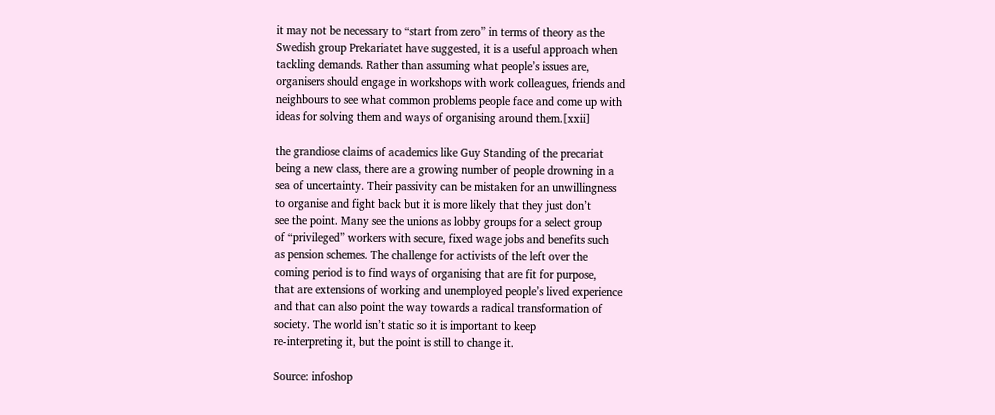it may not be necessary to “start from zero” in terms of theory as the
Swedish group Prekariatet have suggested, it is a useful approach when
tackling demands. Rather than assuming what people’s issues are,
organisers should engage in workshops with work colleagues, friends and
neighbours to see what common problems people face and come up with
ideas for solving them and ways of organising around them.[xxii]

the grandiose claims of academics like Guy Standing of the precariat
being a new class, there are a growing number of people drowning in a
sea of uncertainty. Their passivity can be mistaken for an unwillingness
to organise and fight back but it is more likely that they just don’t
see the point. Many see the unions as lobby groups for a select group
of “privileged” workers with secure, fixed wage jobs and benefits such
as pension schemes. The challenge for activists of the left over the
coming period is to find ways of organising that are fit for purpose,
that are extensions of working and unemployed people’s lived experience
and that can also point the way towards a radical transformation of
society. The world isn’t static so it is important to keep
re-interpreting it, but the point is still to change it.

Source: infoshop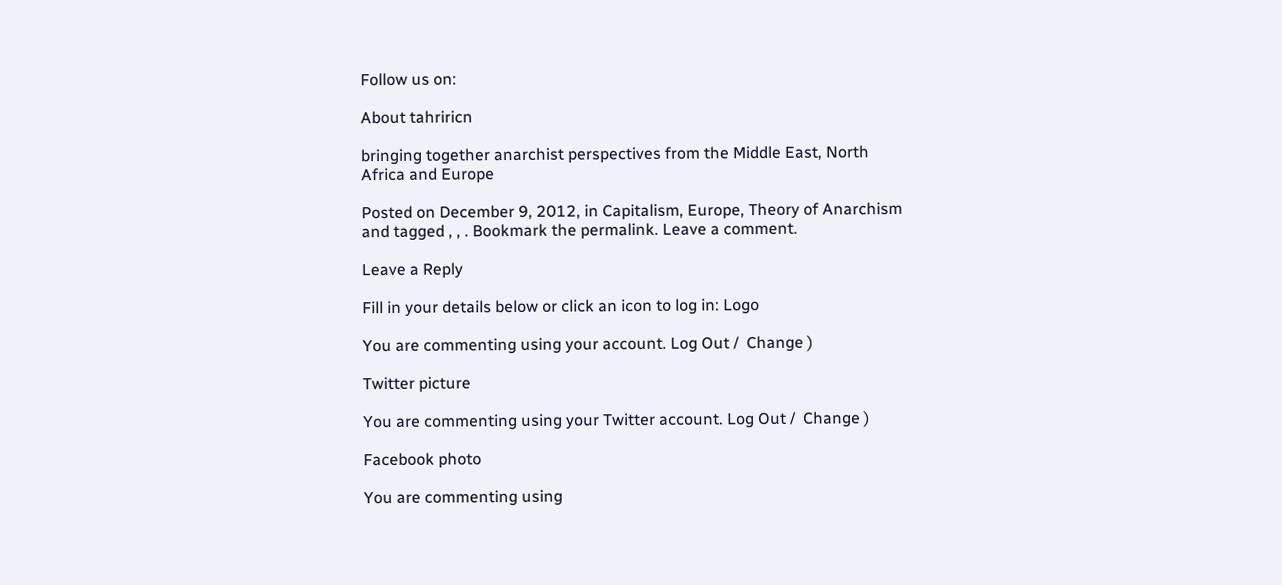Follow us on:

About tahriricn

bringing together anarchist perspectives from the Middle East, North Africa and Europe

Posted on December 9, 2012, in Capitalism, Europe, Theory of Anarchism and tagged , , . Bookmark the permalink. Leave a comment.

Leave a Reply

Fill in your details below or click an icon to log in: Logo

You are commenting using your account. Log Out /  Change )

Twitter picture

You are commenting using your Twitter account. Log Out /  Change )

Facebook photo

You are commenting using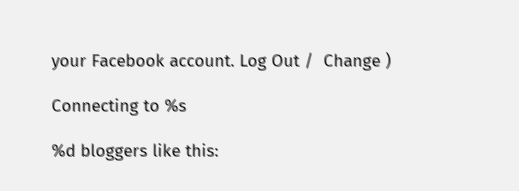your Facebook account. Log Out /  Change )

Connecting to %s

%d bloggers like this: